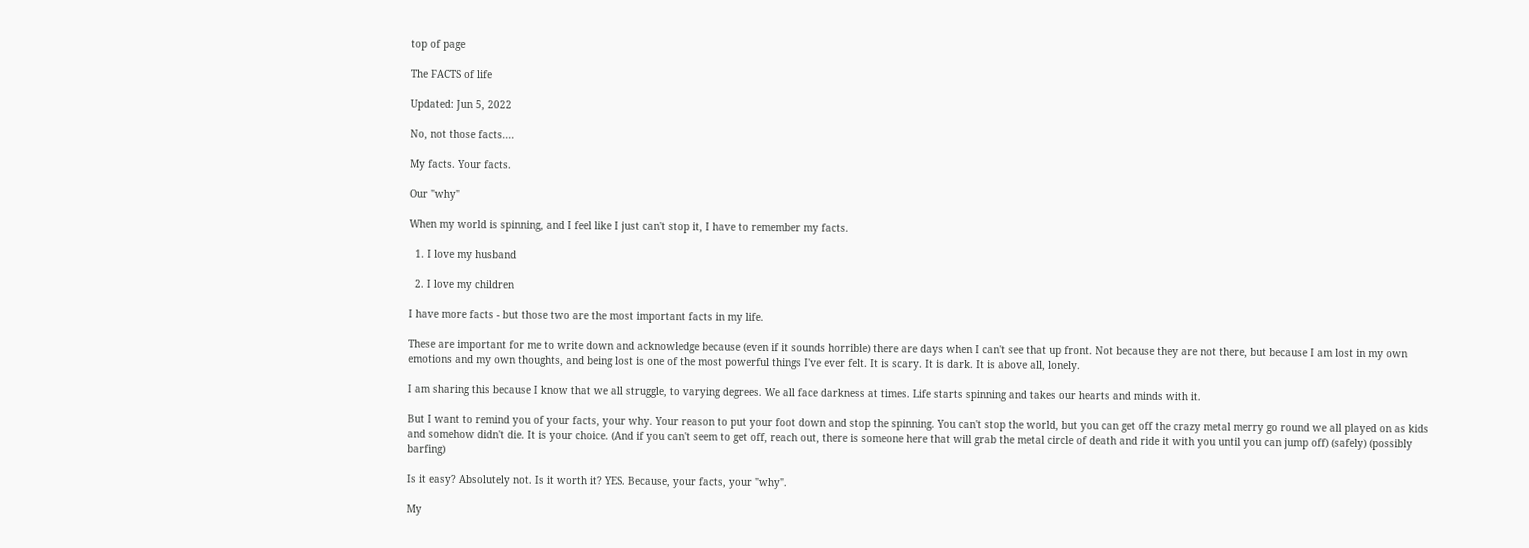top of page

The FACTS of life

Updated: Jun 5, 2022

No, not those facts....

My facts. Your facts.

Our "why"

When my world is spinning, and I feel like I just can't stop it, I have to remember my facts.

  1. I love my husband

  2. I love my children

I have more facts - but those two are the most important facts in my life.

These are important for me to write down and acknowledge because (even if it sounds horrible) there are days when I can't see that up front. Not because they are not there, but because I am lost in my own emotions and my own thoughts, and being lost is one of the most powerful things I've ever felt. It is scary. It is dark. It is above all, lonely.

I am sharing this because I know that we all struggle, to varying degrees. We all face darkness at times. Life starts spinning and takes our hearts and minds with it.

But I want to remind you of your facts, your why. Your reason to put your foot down and stop the spinning. You can't stop the world, but you can get off the crazy metal merry go round we all played on as kids and somehow didn't die. It is your choice. (And if you can't seem to get off, reach out, there is someone here that will grab the metal circle of death and ride it with you until you can jump off) (safely) (possibly barfing)

Is it easy? Absolutely not. Is it worth it? YES. Because, your facts, your "why".

My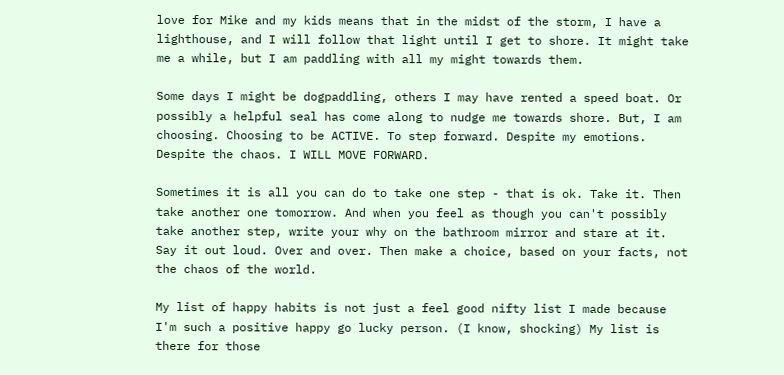love for Mike and my kids means that in the midst of the storm, I have a lighthouse, and I will follow that light until I get to shore. It might take me a while, but I am paddling with all my might towards them.

Some days I might be dogpaddling, others I may have rented a speed boat. Or possibly a helpful seal has come along to nudge me towards shore. But, I am choosing. Choosing to be ACTIVE. To step forward. Despite my emotions. Despite the chaos. I WILL MOVE FORWARD.

Sometimes it is all you can do to take one step - that is ok. Take it. Then take another one tomorrow. And when you feel as though you can't possibly take another step, write your why on the bathroom mirror and stare at it. Say it out loud. Over and over. Then make a choice, based on your facts, not the chaos of the world.

My list of happy habits is not just a feel good nifty list I made because I'm such a positive happy go lucky person. (I know, shocking) My list is there for those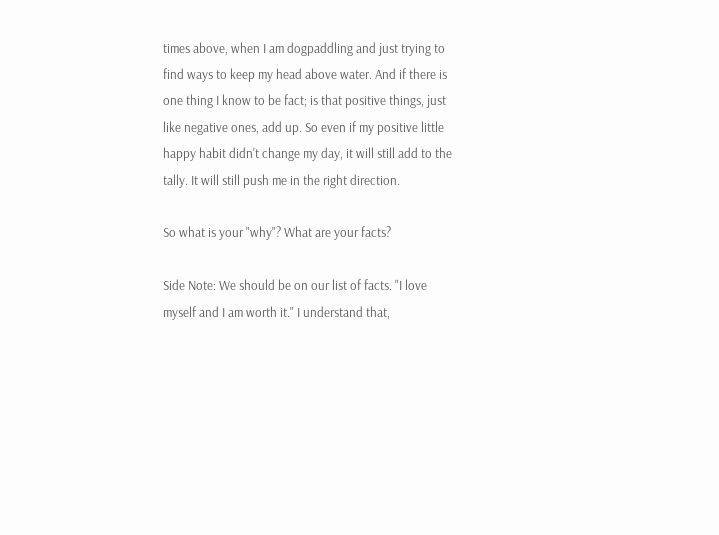times above, when I am dogpaddling and just trying to find ways to keep my head above water. And if there is one thing I know to be fact; is that positive things, just like negative ones, add up. So even if my positive little happy habit didn't change my day, it will still add to the tally. It will still push me in the right direction.

So what is your "why"? What are your facts?

Side Note: We should be on our list of facts. "I love myself and I am worth it." I understand that,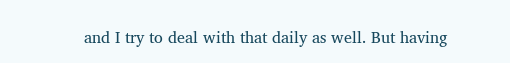and I try to deal with that daily as well. But having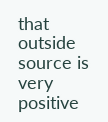that outside source is very positive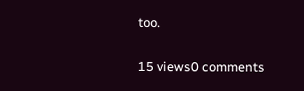too.

15 views0 comments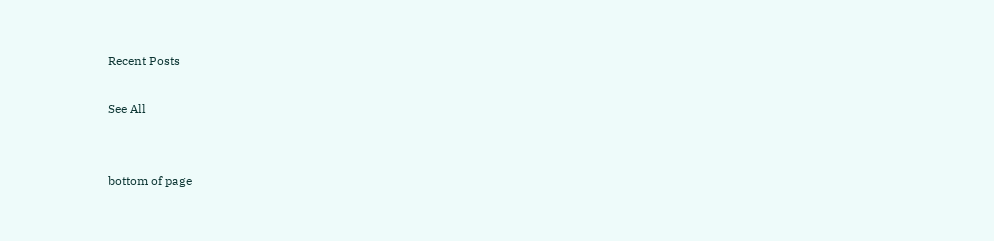Recent Posts

See All


bottom of page